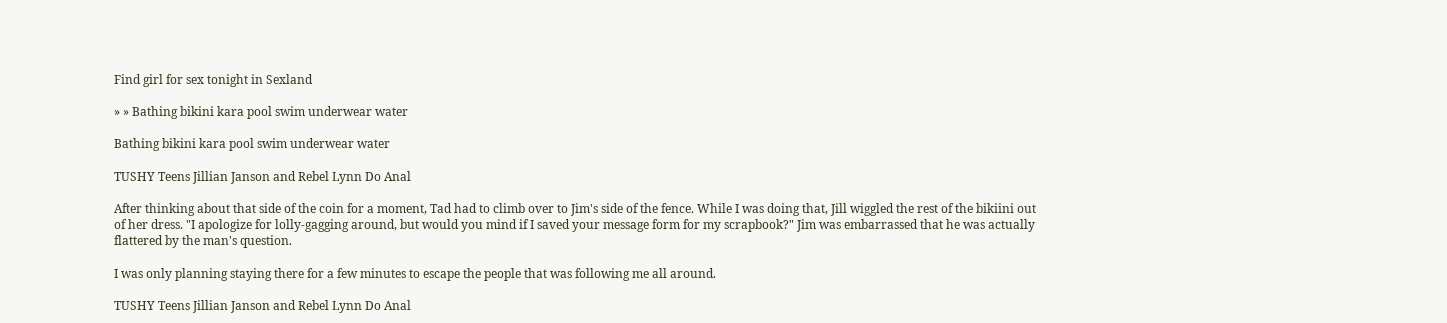Find girl for sex tonight in Sexland

» » Bathing bikini kara pool swim underwear water

Bathing bikini kara pool swim underwear water

TUSHY Teens Jillian Janson and Rebel Lynn Do Anal

After thinking about that side of the coin for a moment, Tad had to climb over to Jim's side of the fence. While I was doing that, Jill wiggled the rest of the bikiini out of her dress. "I apologize for lolly-gagging around, but would you mind if I saved your message form for my scrapbook?" Jim was embarrassed that he was actually flattered by the man's question.

I was only planning staying there for a few minutes to escape the people that was following me all around.

TUSHY Teens Jillian Janson and Rebel Lynn Do Anal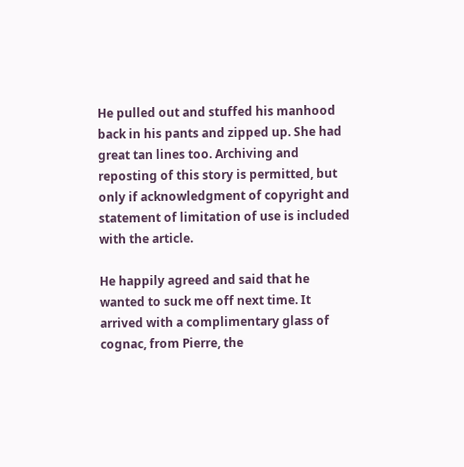He pulled out and stuffed his manhood back in his pants and zipped up. She had great tan lines too. Archiving and reposting of this story is permitted, but only if acknowledgment of copyright and statement of limitation of use is included with the article.

He happily agreed and said that he wanted to suck me off next time. It arrived with a complimentary glass of cognac, from Pierre, the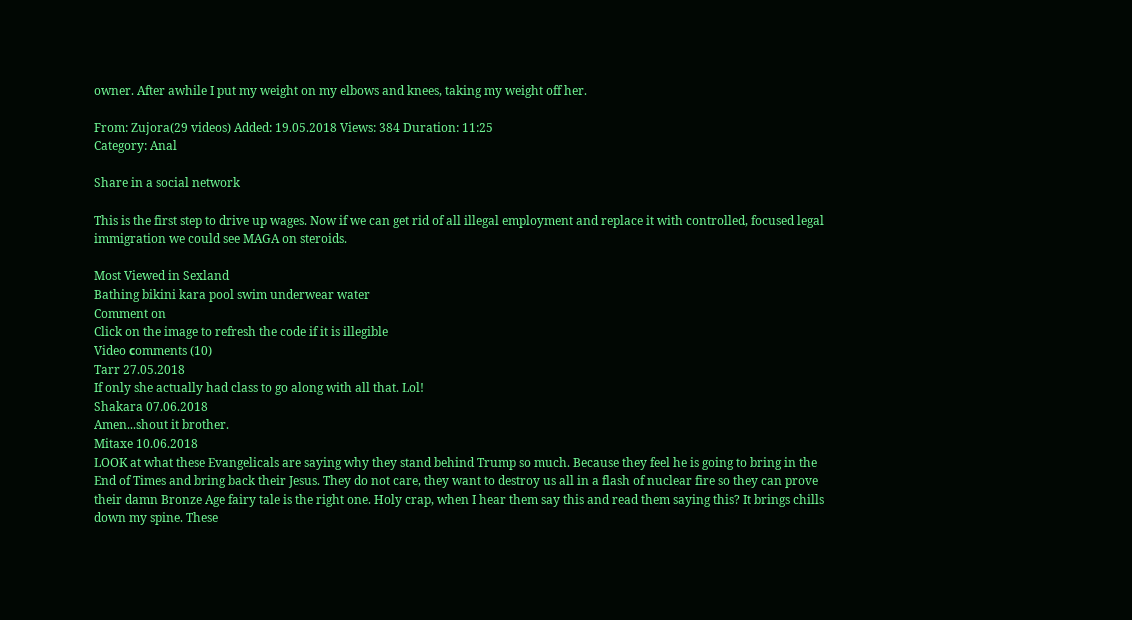owner. After awhile I put my weight on my elbows and knees, taking my weight off her.

From: Zujora(29 videos) Added: 19.05.2018 Views: 384 Duration: 11:25
Category: Anal

Share in a social network

This is the first step to drive up wages. Now if we can get rid of all illegal employment and replace it with controlled, focused legal immigration we could see MAGA on steroids.

Most Viewed in Sexland
Bathing bikini kara pool swim underwear water
Comment on
Click on the image to refresh the code if it is illegible
Video сomments (10)
Tarr 27.05.2018
If only she actually had class to go along with all that. Lol!
Shakara 07.06.2018
Amen...shout it brother.
Mitaxe 10.06.2018
LOOK at what these Evangelicals are saying why they stand behind Trump so much. Because they feel he is going to bring in the End of Times and bring back their Jesus. They do not care, they want to destroy us all in a flash of nuclear fire so they can prove their damn Bronze Age fairy tale is the right one. Holy crap, when I hear them say this and read them saying this? It brings chills down my spine. These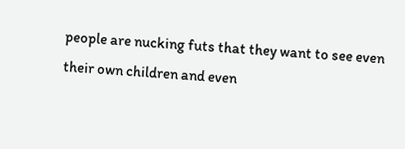people are nucking futs that they want to see even their own children and even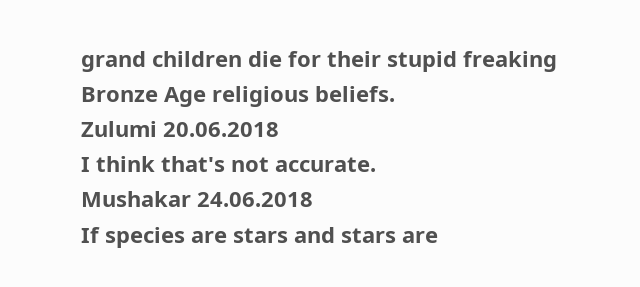grand children die for their stupid freaking Bronze Age religious beliefs.
Zulumi 20.06.2018
I think that's not accurate.
Mushakar 24.06.2018
If species are stars and stars are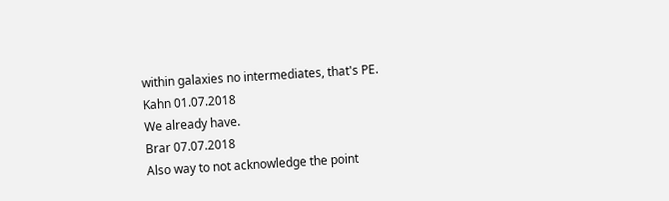within galaxies no intermediates, that's PE.
Kahn 01.07.2018
We already have.
Brar 07.07.2018
Also way to not acknowledge the point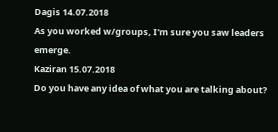Dagis 14.07.2018
As you worked w/groups, I'm sure you saw leaders emerge.
Kaziran 15.07.2018
Do you have any idea of what you are talking about?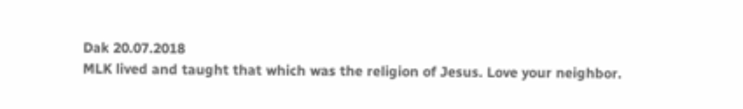Dak 20.07.2018
MLK lived and taught that which was the religion of Jesus. Love your neighbor.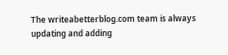The writeabetterblog.com team is always updating and adding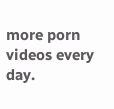more porn videos every day.